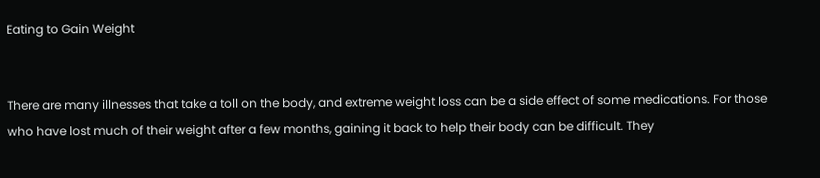Eating to Gain Weight


There are many illnesses that take a toll on the body, and extreme weight loss can be a side effect of some medications. For those who have lost much of their weight after a few months, gaining it back to help their body can be difficult. They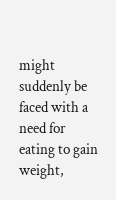might suddenly be faced with a need for eating to gain weight,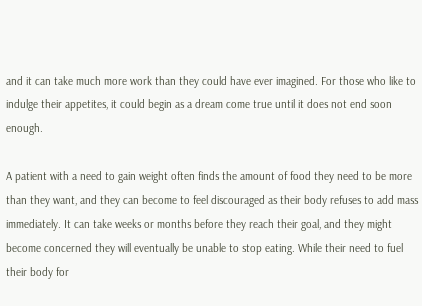and it can take much more work than they could have ever imagined. For those who like to indulge their appetites, it could begin as a dream come true until it does not end soon enough.

A patient with a need to gain weight often finds the amount of food they need to be more than they want, and they can become to feel discouraged as their body refuses to add mass immediately. It can take weeks or months before they reach their goal, and they might become concerned they will eventually be unable to stop eating. While their need to fuel their body for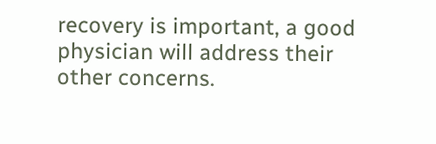recovery is important, a good physician will address their other concerns.